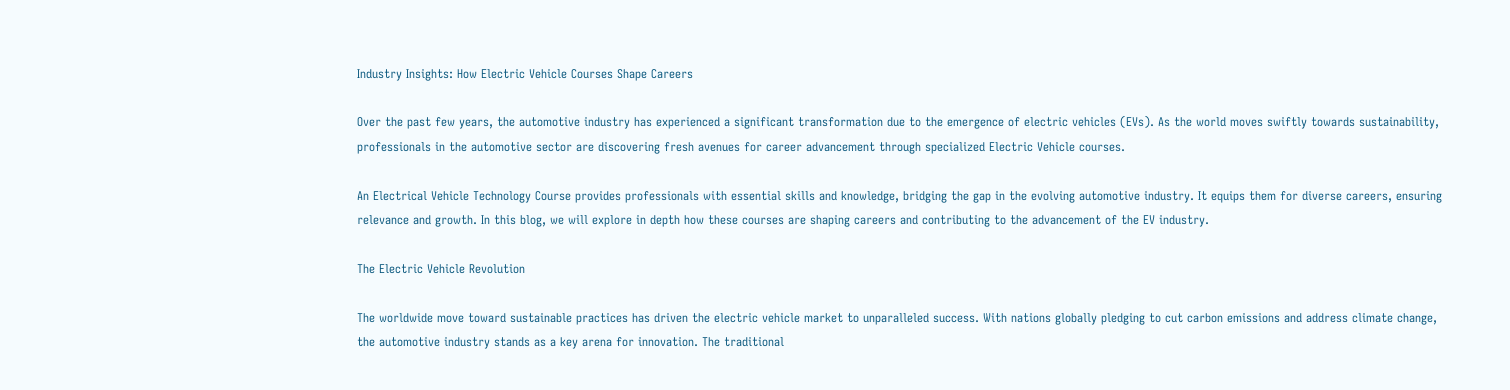Industry Insights: How Electric Vehicle Courses Shape Careers

Over the past few years, the automotive industry has experienced a significant transformation due to the emergence of electric vehicles (EVs). As the world moves swiftly towards sustainability, professionals in the automotive sector are discovering fresh avenues for career advancement through specialized Electric Vehicle courses.

An Electrical Vehicle Technology Course provides professionals with essential skills and knowledge, bridging the gap in the evolving automotive industry. It equips them for diverse careers, ensuring relevance and growth. In this blog, we will explore in depth how these courses are shaping careers and contributing to the advancement of the EV industry.

The Electric Vehicle Revolution

The worldwide move toward sustainable practices has driven the electric vehicle market to unparalleled success. With nations globally pledging to cut carbon emissions and address climate change, the automotive industry stands as a key arena for innovation. The traditional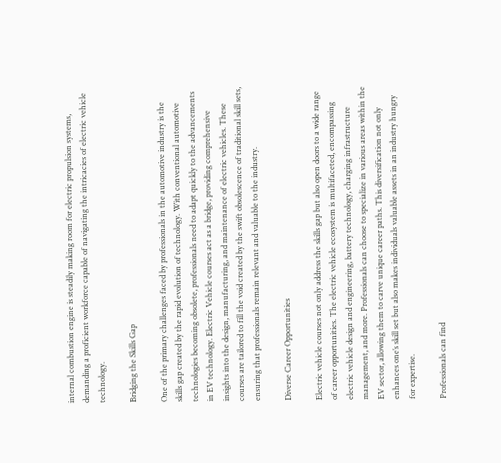internal combustion engine is steadily making room for electric propulsion systems, demanding a proficient workforce capable of navigating the intricacies of electric vehicle technology.

Bridging the Skills Gap

One of the primary challenges faced by professionals in the automotive industry is the skills gap created by the rapid evolution of technology. With conventional automotive technologies becoming obsolete, professionals need to adapt quickly to the advancements in EV technology. Electric Vehicle courses act as a bridge, providing comprehensive insights into the design, manufacturing, and maintenance of electric vehicles. These courses are tailored to fill the void created by the swift obsolescence of traditional skill sets, ensuring that professionals remain relevant and valuable to the industry.

Diverse Career Opportunities

Electric vehicle courses not only address the skills gap but also open doors to a wide range of career opportunities. The electric vehicle ecosystem is multifaceted, encompassing electric vehicle design and engineering, battery technology, charging infrastructure management, and more. Professionals can choose to specialize in various areas within the EV sector, allowing them to carve unique career paths. This diversification not only enhances one’s skill set but also makes individuals valuable assets in an industry hungry for expertise.

Professionals can find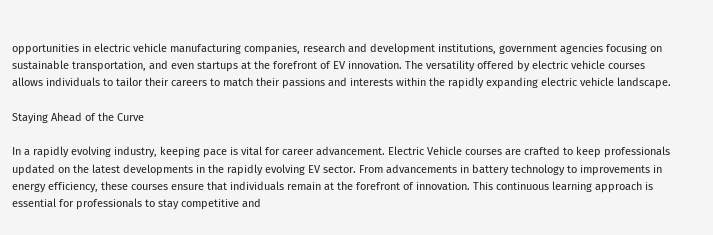opportunities in electric vehicle manufacturing companies, research and development institutions, government agencies focusing on sustainable transportation, and even startups at the forefront of EV innovation. The versatility offered by electric vehicle courses allows individuals to tailor their careers to match their passions and interests within the rapidly expanding electric vehicle landscape.

Staying Ahead of the Curve

In a rapidly evolving industry, keeping pace is vital for career advancement. Electric Vehicle courses are crafted to keep professionals updated on the latest developments in the rapidly evolving EV sector. From advancements in battery technology to improvements in energy efficiency, these courses ensure that individuals remain at the forefront of innovation. This continuous learning approach is essential for professionals to stay competitive and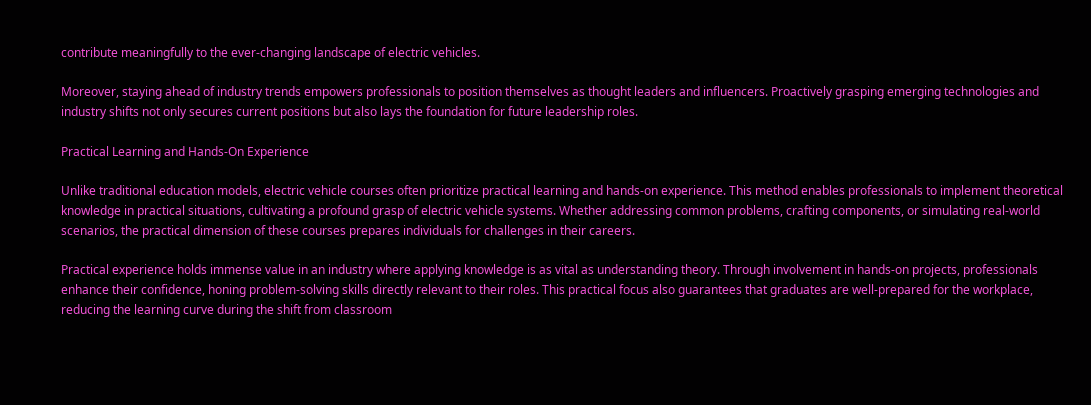contribute meaningfully to the ever-changing landscape of electric vehicles.

Moreover, staying ahead of industry trends empowers professionals to position themselves as thought leaders and influencers. Proactively grasping emerging technologies and industry shifts not only secures current positions but also lays the foundation for future leadership roles.

Practical Learning and Hands-On Experience

Unlike traditional education models, electric vehicle courses often prioritize practical learning and hands-on experience. This method enables professionals to implement theoretical knowledge in practical situations, cultivating a profound grasp of electric vehicle systems. Whether addressing common problems, crafting components, or simulating real-world scenarios, the practical dimension of these courses prepares individuals for challenges in their careers.

Practical experience holds immense value in an industry where applying knowledge is as vital as understanding theory. Through involvement in hands-on projects, professionals enhance their confidence, honing problem-solving skills directly relevant to their roles. This practical focus also guarantees that graduates are well-prepared for the workplace, reducing the learning curve during the shift from classroom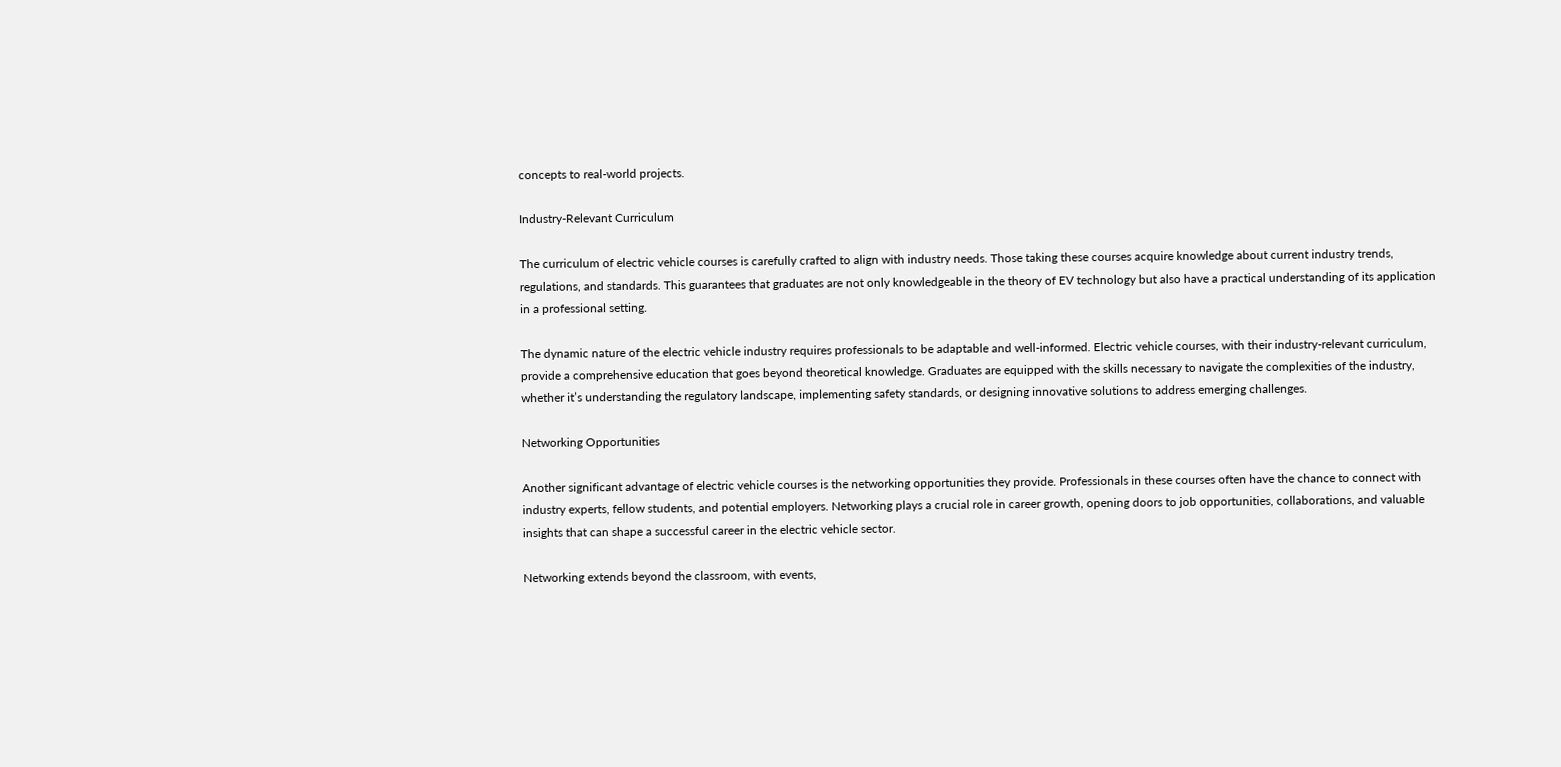concepts to real-world projects.

Industry-Relevant Curriculum

The curriculum of electric vehicle courses is carefully crafted to align with industry needs. Those taking these courses acquire knowledge about current industry trends, regulations, and standards. This guarantees that graduates are not only knowledgeable in the theory of EV technology but also have a practical understanding of its application in a professional setting.

The dynamic nature of the electric vehicle industry requires professionals to be adaptable and well-informed. Electric vehicle courses, with their industry-relevant curriculum, provide a comprehensive education that goes beyond theoretical knowledge. Graduates are equipped with the skills necessary to navigate the complexities of the industry, whether it’s understanding the regulatory landscape, implementing safety standards, or designing innovative solutions to address emerging challenges.

Networking Opportunities

Another significant advantage of electric vehicle courses is the networking opportunities they provide. Professionals in these courses often have the chance to connect with industry experts, fellow students, and potential employers. Networking plays a crucial role in career growth, opening doors to job opportunities, collaborations, and valuable insights that can shape a successful career in the electric vehicle sector.

Networking extends beyond the classroom, with events,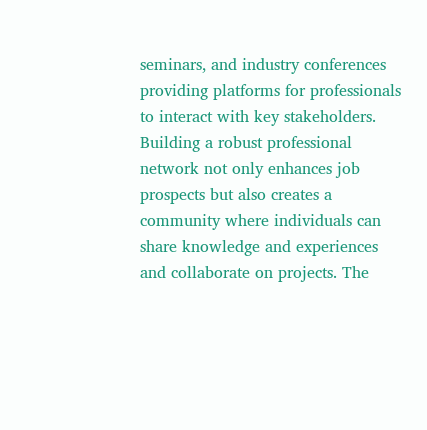seminars, and industry conferences providing platforms for professionals to interact with key stakeholders. Building a robust professional network not only enhances job prospects but also creates a community where individuals can share knowledge and experiences and collaborate on projects. The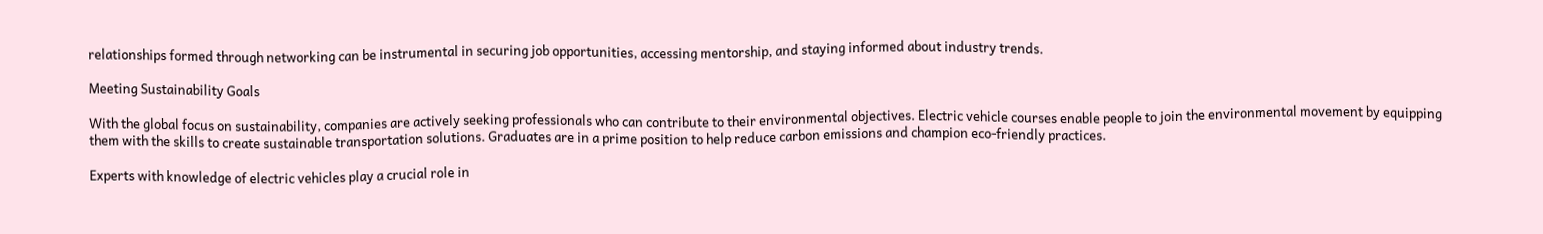relationships formed through networking can be instrumental in securing job opportunities, accessing mentorship, and staying informed about industry trends.

Meeting Sustainability Goals

With the global focus on sustainability, companies are actively seeking professionals who can contribute to their environmental objectives. Electric vehicle courses enable people to join the environmental movement by equipping them with the skills to create sustainable transportation solutions. Graduates are in a prime position to help reduce carbon emissions and champion eco-friendly practices.

Experts with knowledge of electric vehicles play a crucial role in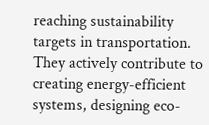reaching sustainability targets in transportation. They actively contribute to creating energy-efficient systems, designing eco-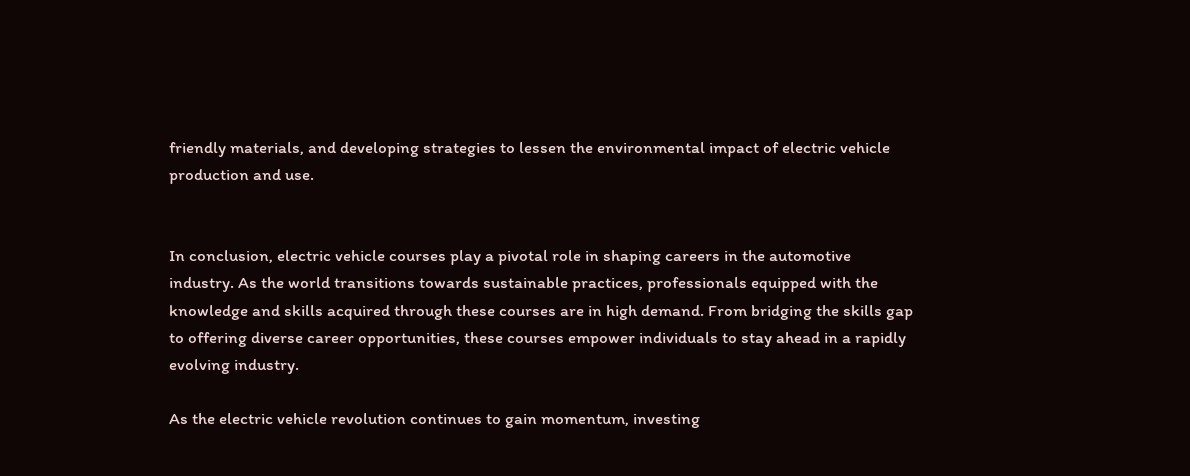friendly materials, and developing strategies to lessen the environmental impact of electric vehicle production and use.


In conclusion, electric vehicle courses play a pivotal role in shaping careers in the automotive industry. As the world transitions towards sustainable practices, professionals equipped with the knowledge and skills acquired through these courses are in high demand. From bridging the skills gap to offering diverse career opportunities, these courses empower individuals to stay ahead in a rapidly evolving industry.

As the electric vehicle revolution continues to gain momentum, investing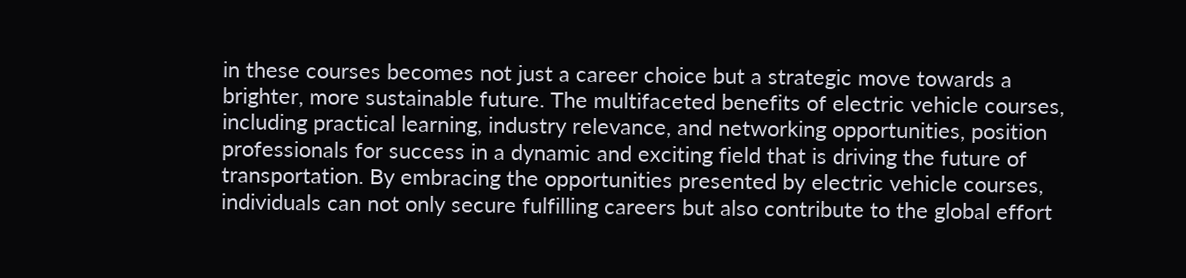in these courses becomes not just a career choice but a strategic move towards a brighter, more sustainable future. The multifaceted benefits of electric vehicle courses, including practical learning, industry relevance, and networking opportunities, position professionals for success in a dynamic and exciting field that is driving the future of transportation. By embracing the opportunities presented by electric vehicle courses, individuals can not only secure fulfilling careers but also contribute to the global effort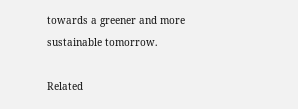towards a greener and more sustainable tomorrow.

Related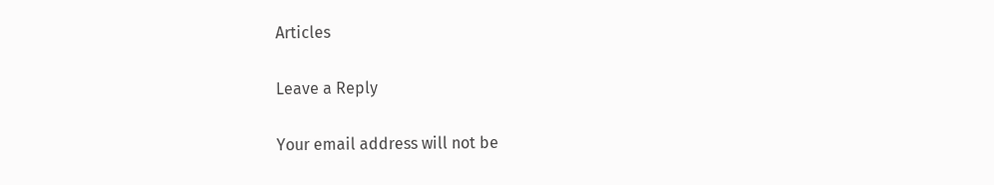Articles

Leave a Reply

Your email address will not be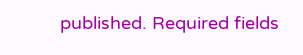published. Required fields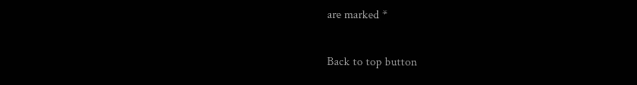are marked *

Back to top button